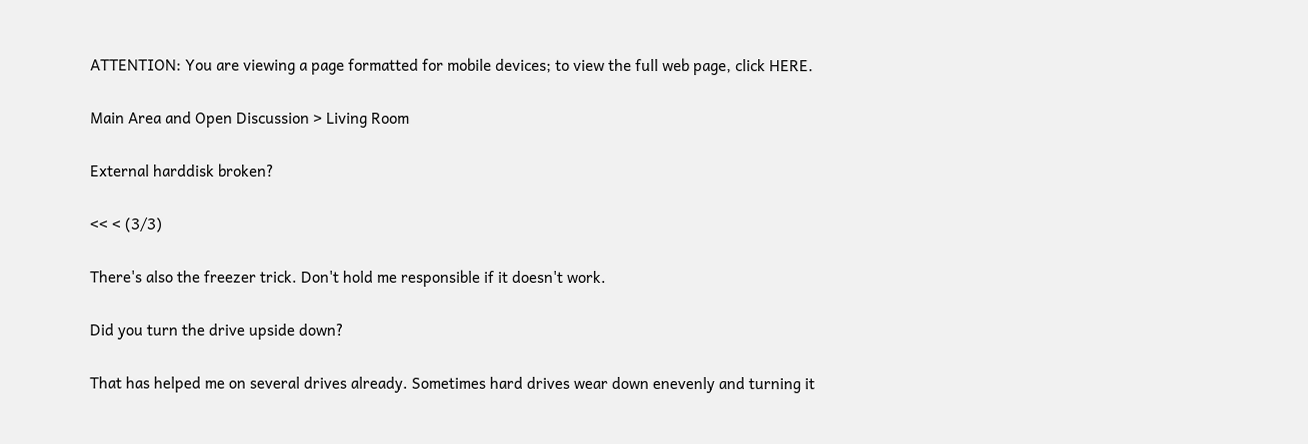ATTENTION: You are viewing a page formatted for mobile devices; to view the full web page, click HERE.

Main Area and Open Discussion > Living Room

External harddisk broken?

<< < (3/3)

There's also the freezer trick. Don't hold me responsible if it doesn't work.

Did you turn the drive upside down?

That has helped me on several drives already. Sometimes hard drives wear down enevenly and turning it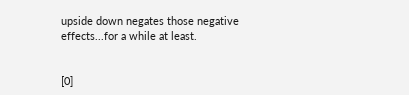upside down negates those negative effects...for a while at least.


[0]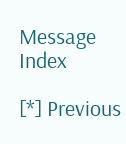Message Index

[*] Previous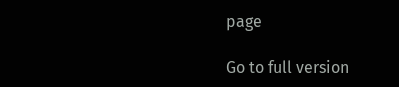page

Go to full version